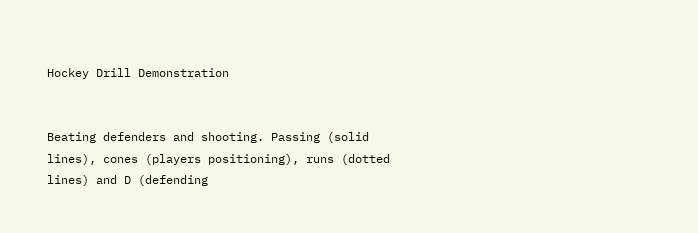Hockey Drill Demonstration


Beating defenders and shooting. Passing (solid lines), cones (players positioning), runs (dotted lines) and D (defending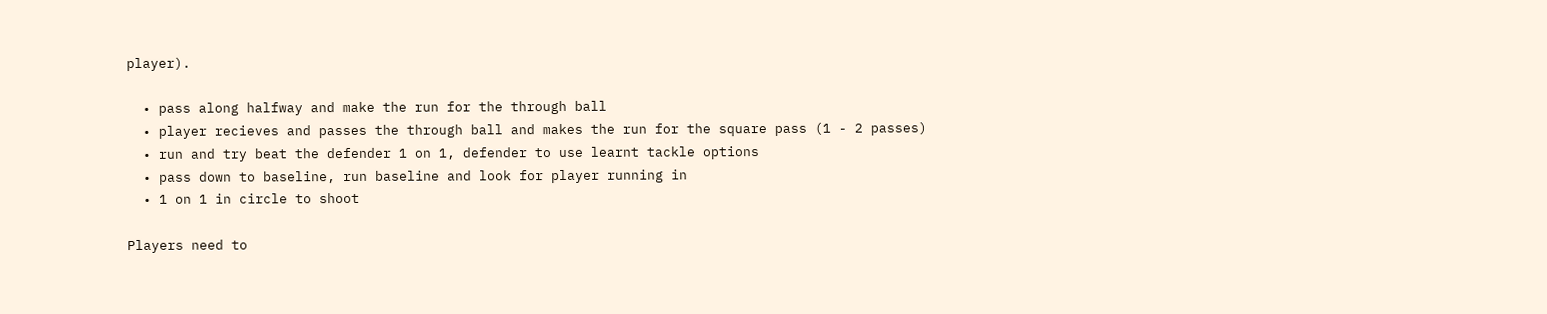player).

  • pass along halfway and make the run for the through ball
  • player recieves and passes the through ball and makes the run for the square pass (1 - 2 passes)
  • run and try beat the defender 1 on 1, defender to use learnt tackle options
  • pass down to baseline, run baseline and look for player running in
  • 1 on 1 in circle to shoot

Players need to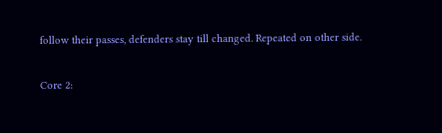follow their passes, defenders stay till changed. Repeated on other side.

Core 2: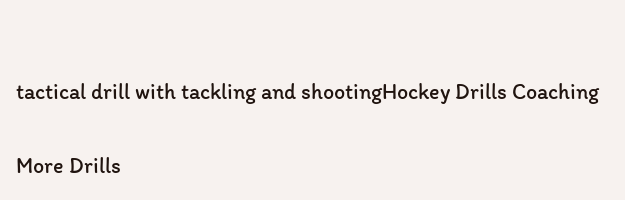tactical drill with tackling and shootingHockey Drills Coaching

More Drills